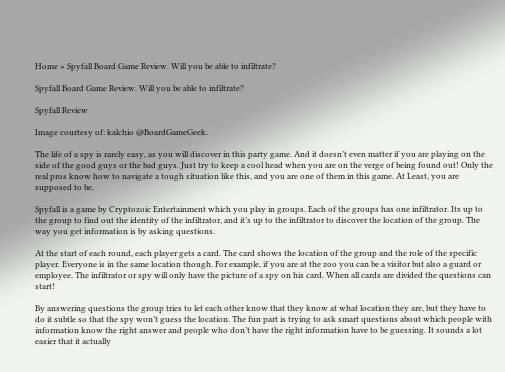Home » Spyfall Board Game Review. Will you be able to infiltrate?

Spyfall Board Game Review. Will you be able to infiltrate?

Spyfall Review

Image courtesy of: kalchio @BoardGameGeek.

The life of a spy is rarely easy, as you will discover in this party game. And it doesn’t even matter if you are playing on the side of the good guys or the bad guys. Just try to keep a cool head when you are on the verge of being found out! Only the real pros know how to navigate a tough situation like this, and you are one of them in this game. At Least, you are supposed to be.

Spyfall is a game by Cryptozoic Entertainment which you play in groups. Each of the groups has one infiltrator. Its up to the group to find out the identity of the infiltrator, and it’s up to the infiltrator to discover the location of the group. The way you get information is by asking questions.

At the start of each round, each player gets a card. The card shows the location of the group and the role of the specific player. Everyone is in the same location though. For example, if you are at the zoo you can be a visitor but also a guard or employee. The infiltrator or spy will only have the picture of a spy on his card. When all cards are divided the questions can start!

By answering questions the group tries to let each other know that they know at what location they are, but they have to do it subtle so that the spy won’t guess the location. The fun part is trying to ask smart questions about which people with information know the right answer and people who don’t have the right information have to be guessing. It sounds a lot easier that it actually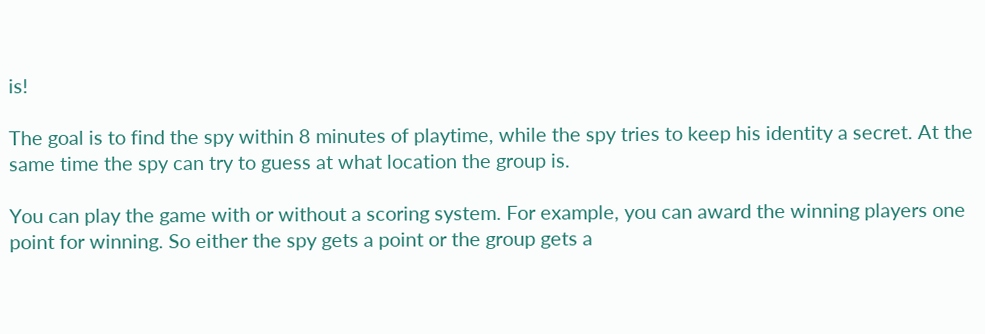is!

The goal is to find the spy within 8 minutes of playtime, while the spy tries to keep his identity a secret. At the same time the spy can try to guess at what location the group is.

You can play the game with or without a scoring system. For example, you can award the winning players one point for winning. So either the spy gets a point or the group gets a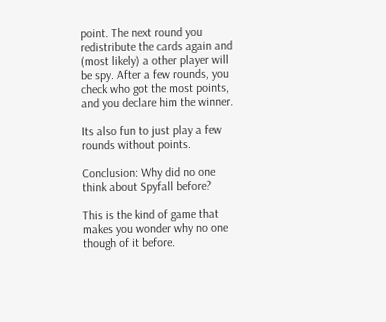point. The next round you redistribute the cards again and (most likely) a other player will be spy. After a few rounds, you check who got the most points, and you declare him the winner.

Its also fun to just play a few rounds without points.

Conclusion: Why did no one think about Spyfall before?

This is the kind of game that makes you wonder why no one though of it before.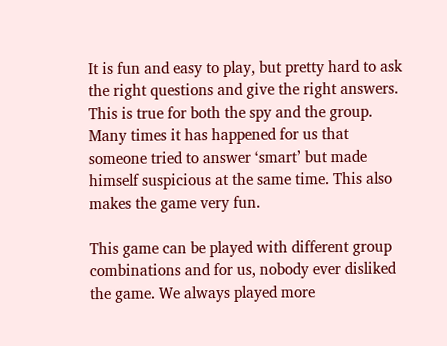It is fun and easy to play, but pretty hard to ask the right questions and give the right answers. This is true for both the spy and the group. Many times it has happened for us that someone tried to answer ‘smart’ but made himself suspicious at the same time. This also makes the game very fun.

This game can be played with different group combinations and for us, nobody ever disliked the game. We always played more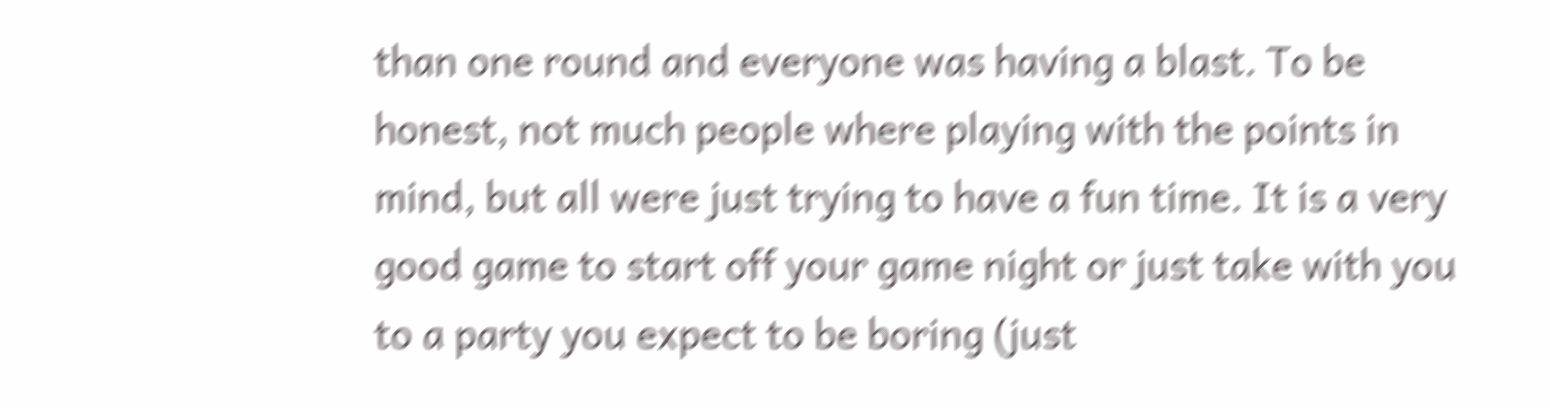than one round and everyone was having a blast. To be honest, not much people where playing with the points in mind, but all were just trying to have a fun time. It is a very good game to start off your game night or just take with you to a party you expect to be boring (just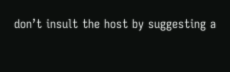don’t insult the host by suggesting a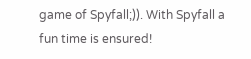game of Spyfall;)). With Spyfall a fun time is ensured!